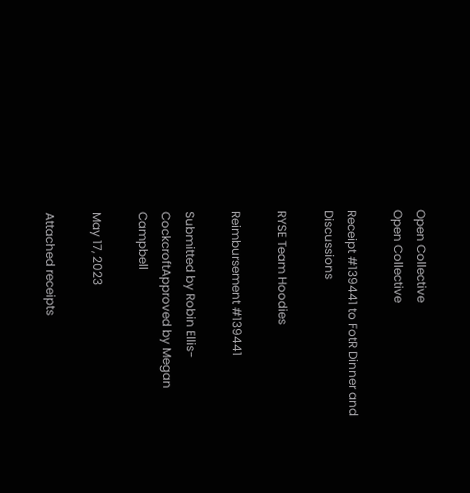Open Collective
Open Collective

Receipt #139441 to FotR Dinner and Discussions

RYSE Team Hoodies

Reimbursement #139441

Submitted by Robin Ellis-CockcroftApproved by Megan Campbell

May 17, 2023

Attached receipts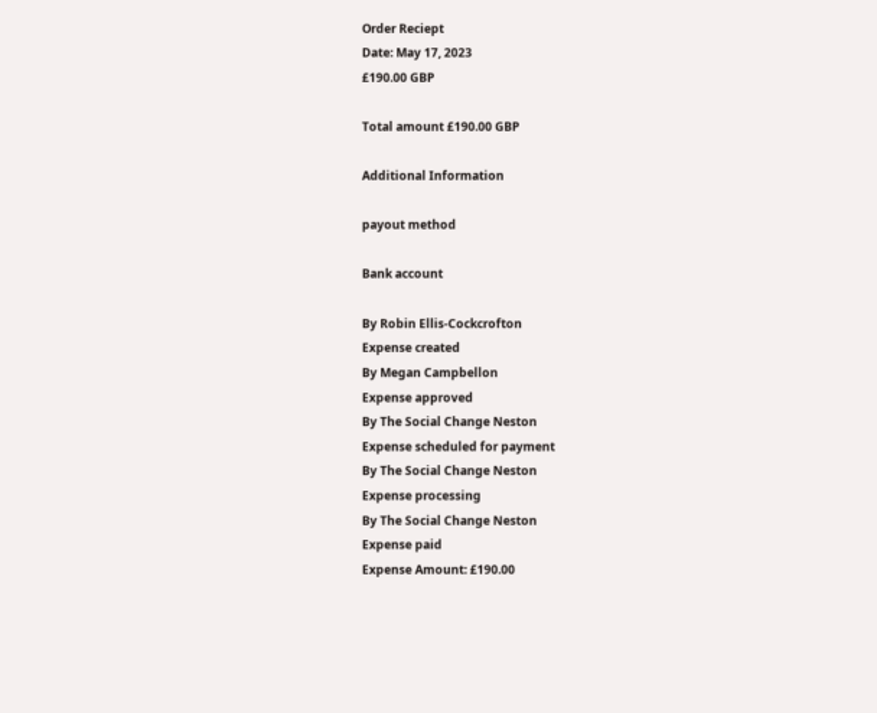Order Reciept
Date: May 17, 2023
£190.00 GBP

Total amount £190.00 GBP

Additional Information

payout method

Bank account

By Robin Ellis-Cockcrofton
Expense created
By Megan Campbellon
Expense approved
By The Social Change Neston
Expense scheduled for payment
By The Social Change Neston
Expense processing
By The Social Change Neston
Expense paid
Expense Amount: £190.00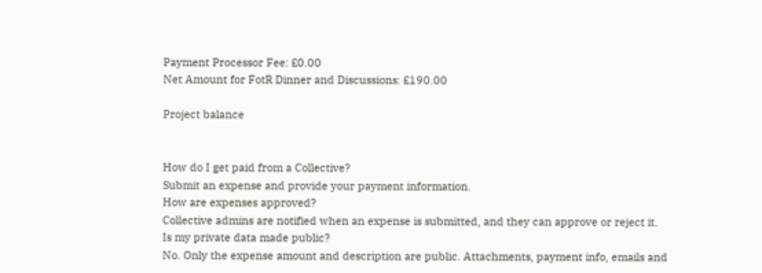Payment Processor Fee: £0.00
Net Amount for FotR Dinner and Discussions: £190.00

Project balance


How do I get paid from a Collective?
Submit an expense and provide your payment information.
How are expenses approved?
Collective admins are notified when an expense is submitted, and they can approve or reject it.
Is my private data made public?
No. Only the expense amount and description are public. Attachments, payment info, emails and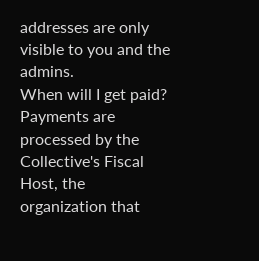addresses are only visible to you and the admins.
When will I get paid?
Payments are processed by the Collective's Fiscal Host, the organization that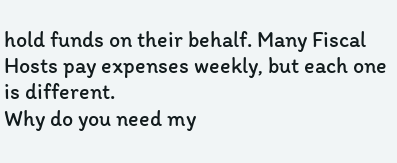hold funds on their behalf. Many Fiscal Hosts pay expenses weekly, but each one is different.
Why do you need my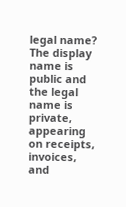legal name?
The display name is public and the legal name is private, appearing on receipts, invoices, and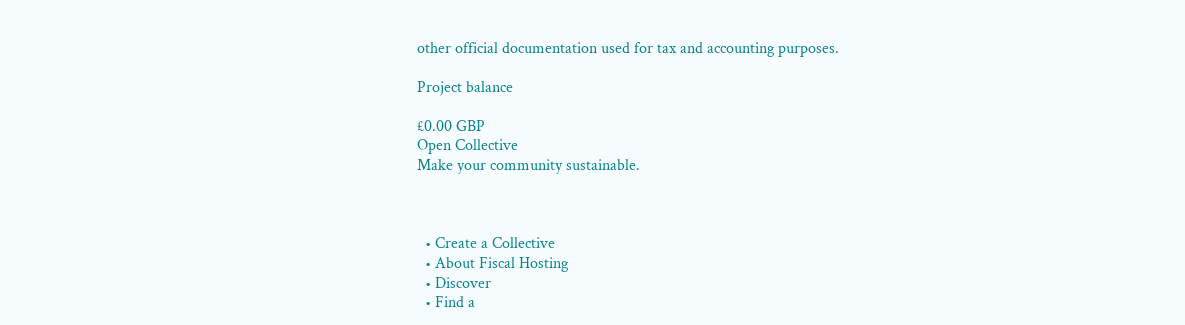other official documentation used for tax and accounting purposes.

Project balance

£0.00 GBP
Open Collective
Make your community sustainable.



  • Create a Collective
  • About Fiscal Hosting
  • Discover
  • Find a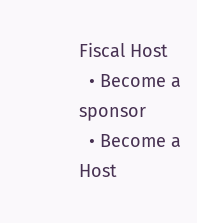Fiscal Host
  • Become a sponsor
  • Become a Host